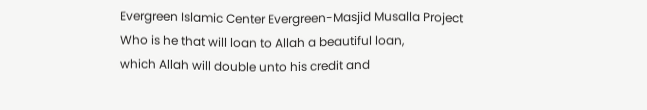Evergreen Islamic Center Evergreen-Masjid Musalla Project
Who is he that will loan to Allah a beautiful loan,
which Allah will double unto his credit and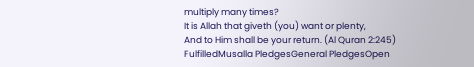multiply many times?
It is Allah that giveth (you) want or plenty,
And to Him shall be your return. (Al Quran 2:245)
FulfilledMusalla PledgesGeneral PledgesOpen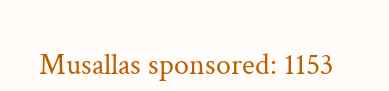Musallas sponsored: 1153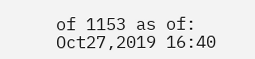of 1153 as of: Oct27,2019 16:40